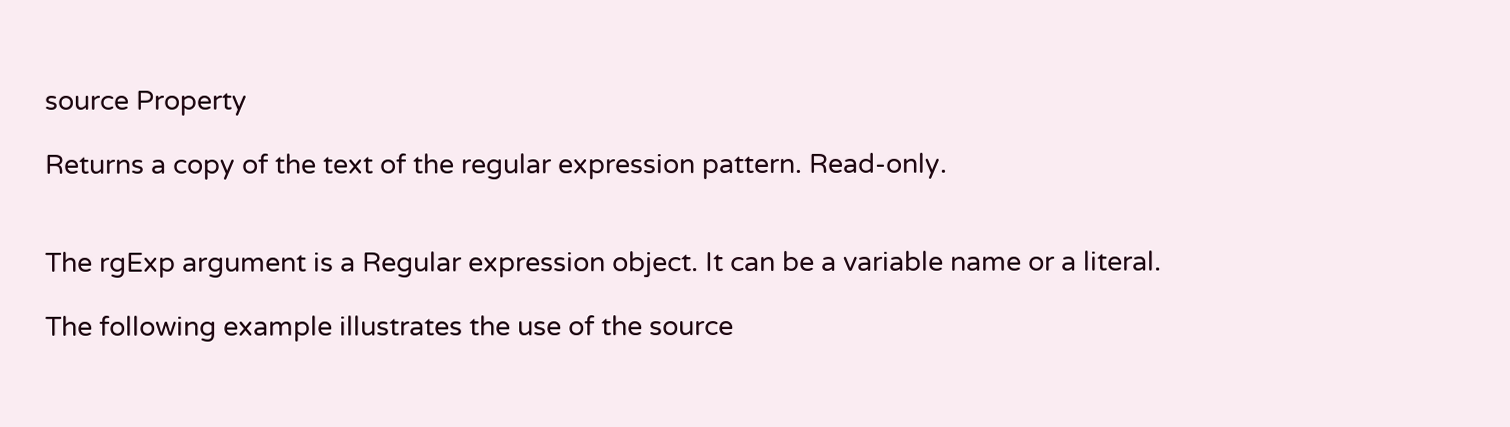source Property

Returns a copy of the text of the regular expression pattern. Read-only.


The rgExp argument is a Regular expression object. It can be a variable name or a literal.

The following example illustrates the use of the source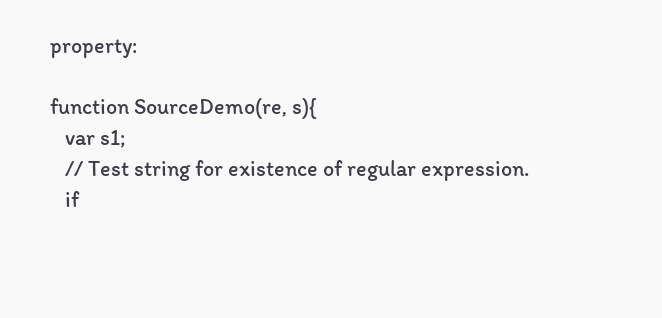property:

function SourceDemo(re, s){
   var s1;
   // Test string for existence of regular expression.
   if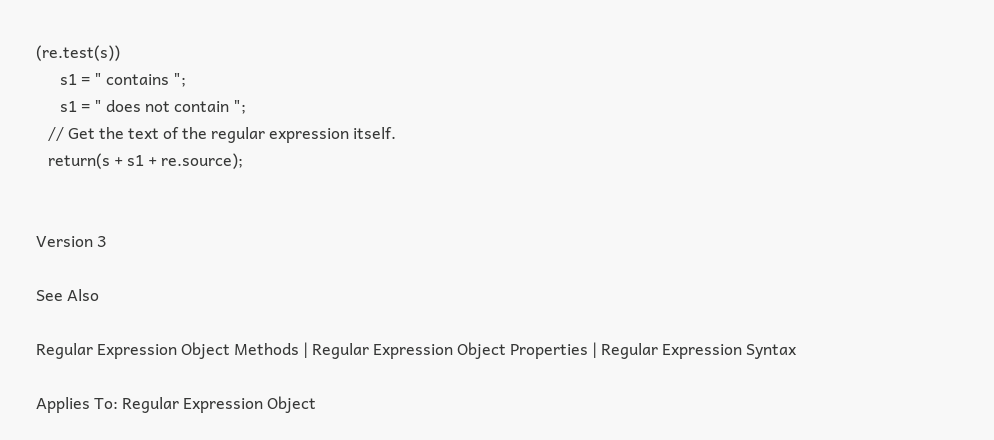(re.test(s))
      s1 = " contains ";
      s1 = " does not contain ";
   // Get the text of the regular expression itself.
   return(s + s1 + re.source);


Version 3

See Also

Regular Expression Object Methods | Regular Expression Object Properties | Regular Expression Syntax

Applies To: Regular Expression Object